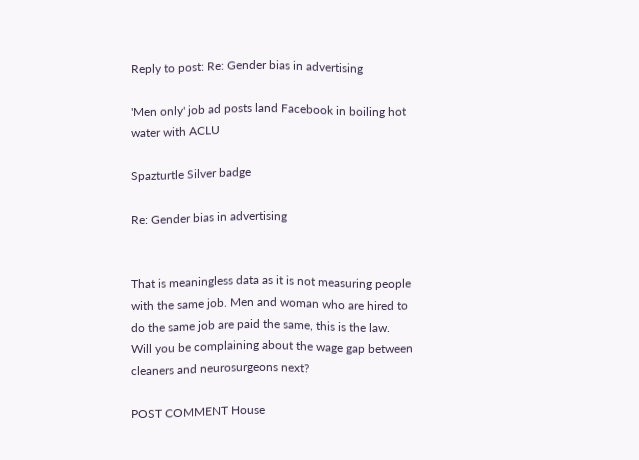Reply to post: Re: Gender bias in advertising

'Men only' job ad posts land Facebook in boiling hot water with ACLU

Spazturtle Silver badge

Re: Gender bias in advertising


That is meaningless data as it is not measuring people with the same job. Men and woman who are hired to do the same job are paid the same, this is the law. Will you be complaining about the wage gap between cleaners and neurosurgeons next?

POST COMMENT House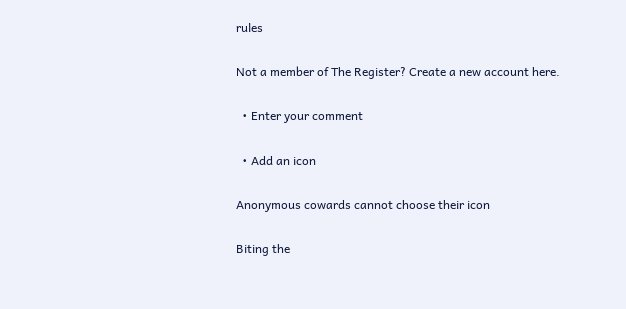rules

Not a member of The Register? Create a new account here.

  • Enter your comment

  • Add an icon

Anonymous cowards cannot choose their icon

Biting the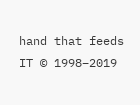hand that feeds IT © 1998–2019